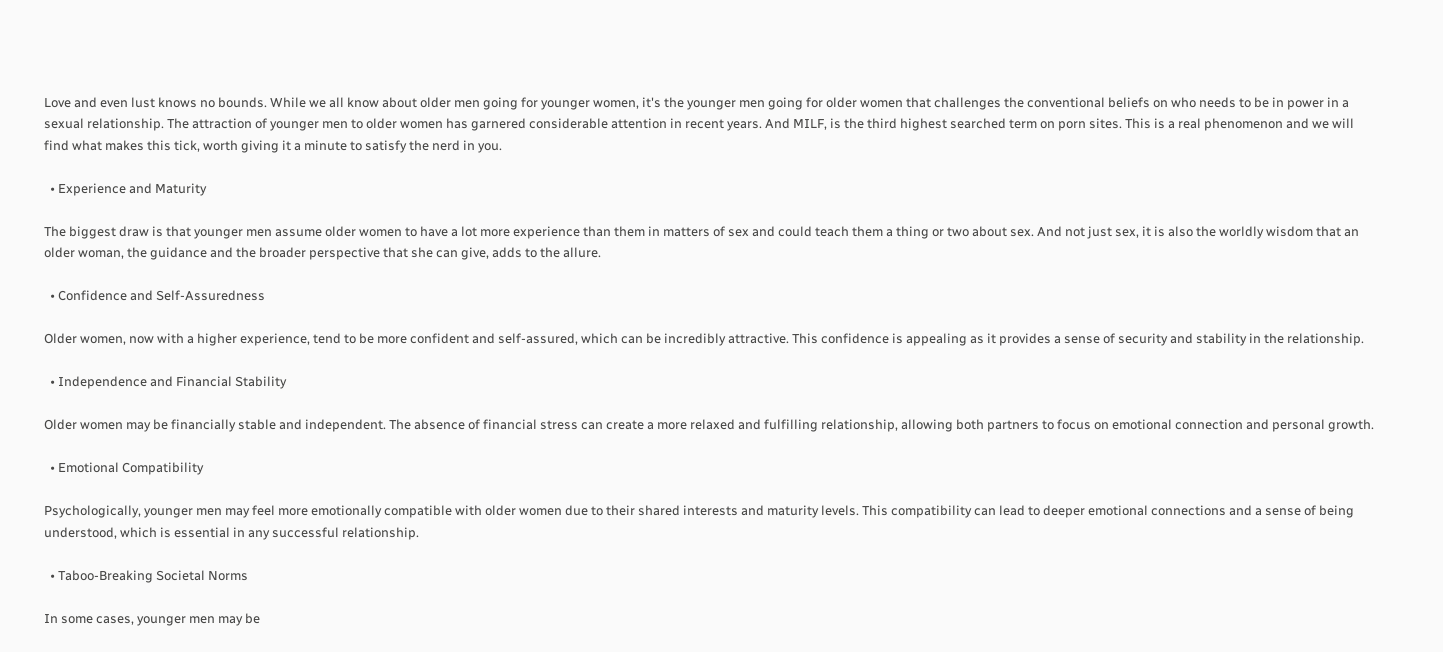Love and even lust knows no bounds. While we all know about older men going for younger women, it's the younger men going for older women that challenges the conventional beliefs on who needs to be in power in a sexual relationship. The attraction of younger men to older women has garnered considerable attention in recent years. And MILF, is the third highest searched term on porn sites. This is a real phenomenon and we will find what makes this tick, worth giving it a minute to satisfy the nerd in you.

  • Experience and Maturity

The biggest draw is that younger men assume older women to have a lot more experience than them in matters of sex and could teach them a thing or two about sex. And not just sex, it is also the worldly wisdom that an older woman, the guidance and the broader perspective that she can give, adds to the allure.

  • Confidence and Self-Assuredness

Older women, now with a higher experience, tend to be more confident and self-assured, which can be incredibly attractive. This confidence is appealing as it provides a sense of security and stability in the relationship.

  • Independence and Financial Stability

Older women may be financially stable and independent. The absence of financial stress can create a more relaxed and fulfilling relationship, allowing both partners to focus on emotional connection and personal growth.

  • Emotional Compatibility

Psychologically, younger men may feel more emotionally compatible with older women due to their shared interests and maturity levels. This compatibility can lead to deeper emotional connections and a sense of being understood, which is essential in any successful relationship.

  • Taboo-Breaking Societal Norms

In some cases, younger men may be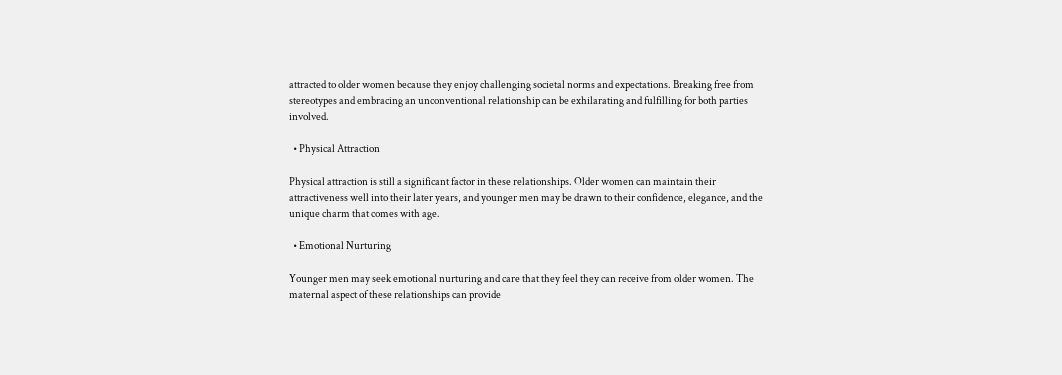attracted to older women because they enjoy challenging societal norms and expectations. Breaking free from stereotypes and embracing an unconventional relationship can be exhilarating and fulfilling for both parties involved.

  • Physical Attraction

Physical attraction is still a significant factor in these relationships. Older women can maintain their attractiveness well into their later years, and younger men may be drawn to their confidence, elegance, and the unique charm that comes with age.

  • Emotional Nurturing

Younger men may seek emotional nurturing and care that they feel they can receive from older women. The maternal aspect of these relationships can provide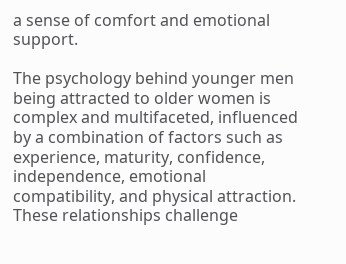a sense of comfort and emotional support.

The psychology behind younger men being attracted to older women is complex and multifaceted, influenced by a combination of factors such as experience, maturity, confidence, independence, emotional compatibility, and physical attraction. These relationships challenge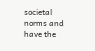societal norms and have the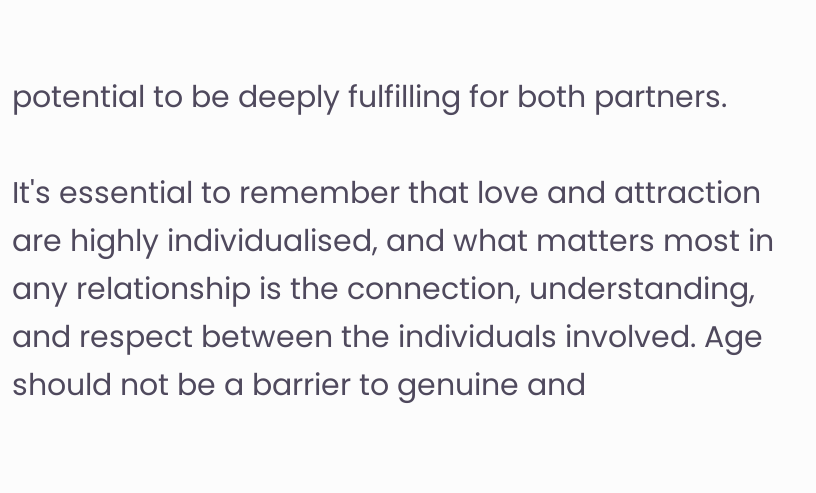potential to be deeply fulfilling for both partners.

It's essential to remember that love and attraction are highly individualised, and what matters most in any relationship is the connection, understanding, and respect between the individuals involved. Age should not be a barrier to genuine and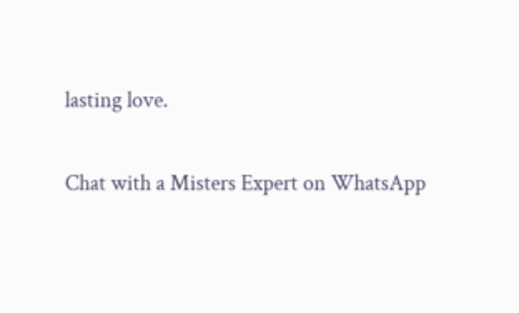lasting love.

Chat with a Misters Expert on WhatsApp